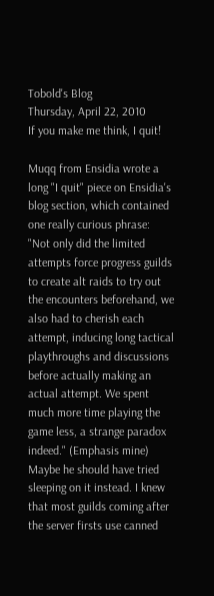Tobold's Blog
Thursday, April 22, 2010
If you make me think, I quit!

Muqq from Ensidia wrote a long "I quit" piece on Ensidia's blog section, which contained one really curious phrase: "Not only did the limited attempts force progress guilds to create alt raids to try out the encounters beforehand, we also had to cherish each attempt, inducing long tactical playthroughs and discussions before actually making an actual attempt. We spent much more time playing the game less, a strange paradox indeed." (Emphasis mine) Maybe he should have tried sleeping on it instead. I knew that most guilds coming after the server firsts use canned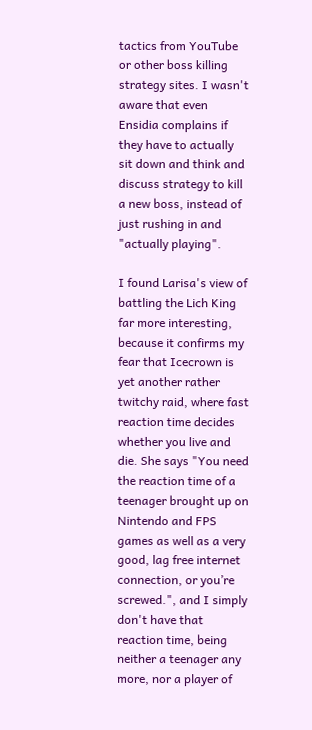tactics from YouTube or other boss killing strategy sites. I wasn't aware that even Ensidia complains if they have to actually sit down and think and discuss strategy to kill a new boss, instead of just rushing in and "actually playing".

I found Larisa's view of battling the Lich King far more interesting, because it confirms my fear that Icecrown is yet another rather twitchy raid, where fast reaction time decides whether you live and die. She says "You need the reaction time of a teenager brought up on Nintendo and FPS games as well as a very good, lag free internet connection, or you’re screwed.", and I simply don't have that reaction time, being neither a teenager any more, nor a player of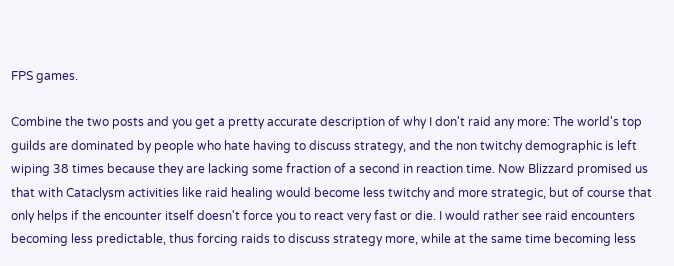FPS games.

Combine the two posts and you get a pretty accurate description of why I don't raid any more: The world's top guilds are dominated by people who hate having to discuss strategy, and the non twitchy demographic is left wiping 38 times because they are lacking some fraction of a second in reaction time. Now Blizzard promised us that with Cataclysm activities like raid healing would become less twitchy and more strategic, but of course that only helps if the encounter itself doesn't force you to react very fast or die. I would rather see raid encounters becoming less predictable, thus forcing raids to discuss strategy more, while at the same time becoming less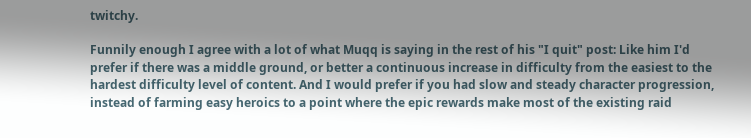twitchy.

Funnily enough I agree with a lot of what Muqq is saying in the rest of his "I quit" post: Like him I'd prefer if there was a middle ground, or better a continuous increase in difficulty from the easiest to the hardest difficulty level of content. And I would prefer if you had slow and steady character progression, instead of farming easy heroics to a point where the epic rewards make most of the existing raid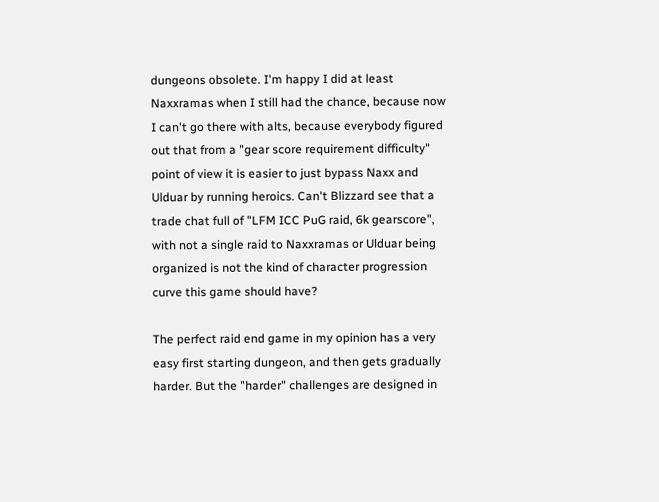dungeons obsolete. I'm happy I did at least Naxxramas when I still had the chance, because now I can't go there with alts, because everybody figured out that from a "gear score requirement difficulty" point of view it is easier to just bypass Naxx and Ulduar by running heroics. Can't Blizzard see that a trade chat full of "LFM ICC PuG raid, 6k gearscore", with not a single raid to Naxxramas or Ulduar being organized is not the kind of character progression curve this game should have?

The perfect raid end game in my opinion has a very easy first starting dungeon, and then gets gradually harder. But the "harder" challenges are designed in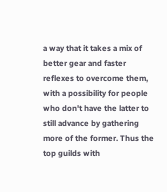a way that it takes a mix of better gear and faster reflexes to overcome them, with a possibility for people who don't have the latter to still advance by gathering more of the former. Thus the top guilds with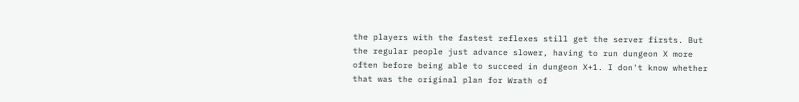the players with the fastest reflexes still get the server firsts. But the regular people just advance slower, having to run dungeon X more often before being able to succeed in dungeon X+1. I don't know whether that was the original plan for Wrath of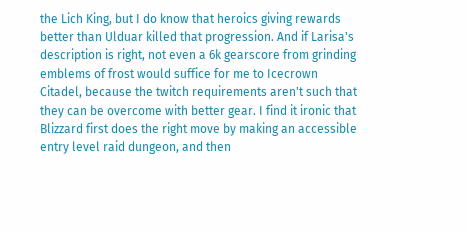the Lich King, but I do know that heroics giving rewards better than Ulduar killed that progression. And if Larisa's description is right, not even a 6k gearscore from grinding emblems of frost would suffice for me to Icecrown Citadel, because the twitch requirements aren't such that they can be overcome with better gear. I find it ironic that Blizzard first does the right move by making an accessible entry level raid dungeon, and then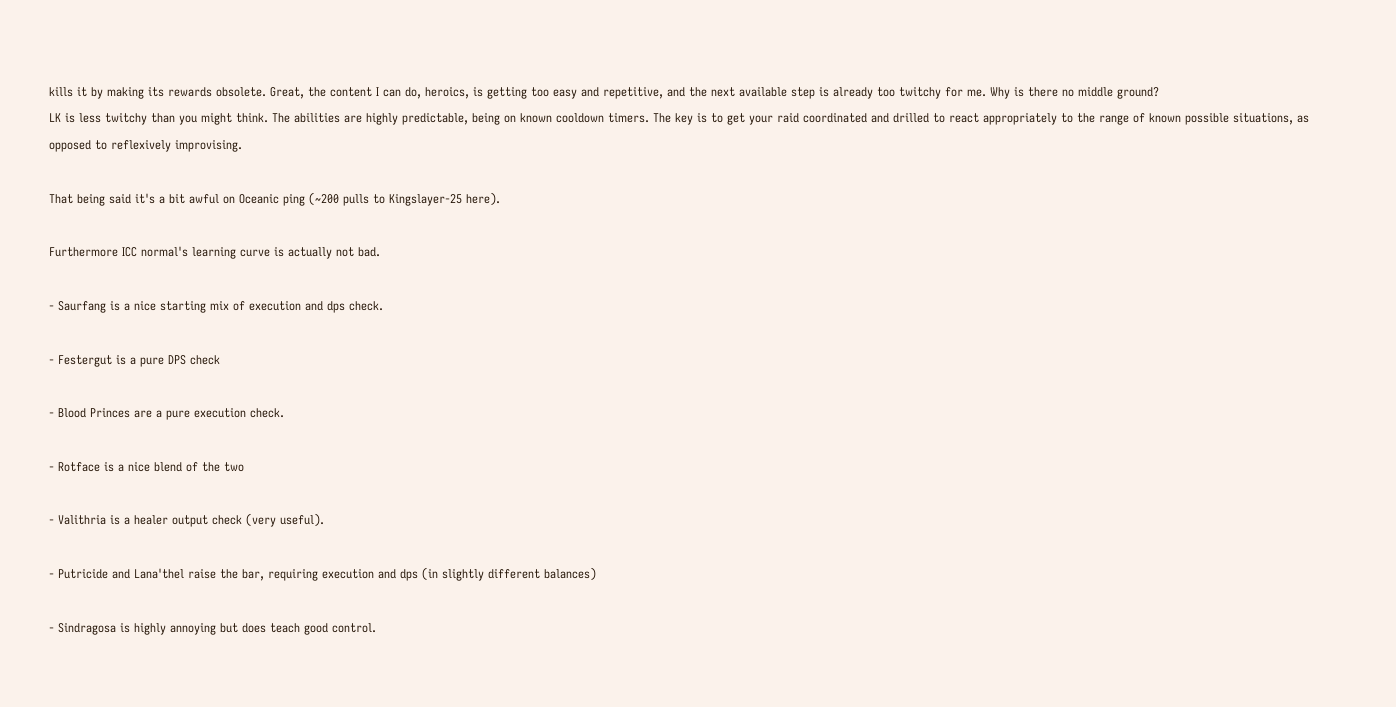kills it by making its rewards obsolete. Great, the content I can do, heroics, is getting too easy and repetitive, and the next available step is already too twitchy for me. Why is there no middle ground?
LK is less twitchy than you might think. The abilities are highly predictable, being on known cooldown timers. The key is to get your raid coordinated and drilled to react appropriately to the range of known possible situations, as opposed to reflexively improvising.

That being said it's a bit awful on Oceanic ping (~200 pulls to Kingslayer-25 here).

Furthermore ICC normal's learning curve is actually not bad.

- Saurfang is a nice starting mix of execution and dps check.

- Festergut is a pure DPS check

- Blood Princes are a pure execution check.

- Rotface is a nice blend of the two

- Valithria is a healer output check (very useful).

- Putricide and Lana'thel raise the bar, requiring execution and dps (in slightly different balances)

- Sindragosa is highly annoying but does teach good control.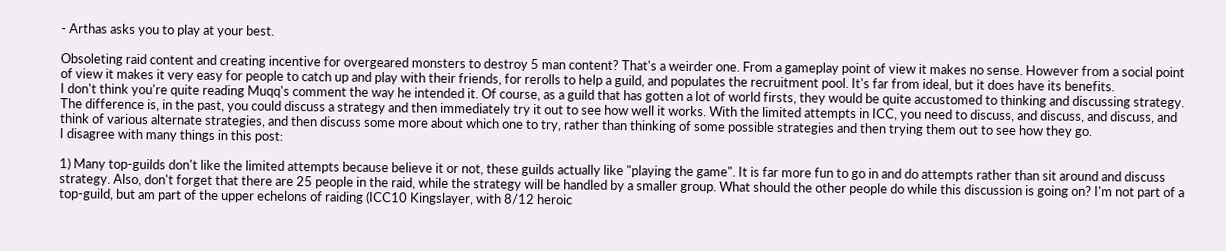- Arthas asks you to play at your best.

Obsoleting raid content and creating incentive for overgeared monsters to destroy 5 man content? That's a weirder one. From a gameplay point of view it makes no sense. However from a social point of view it makes it very easy for people to catch up and play with their friends, for rerolls to help a guild, and populates the recruitment pool. It's far from ideal, but it does have its benefits.
I don't think you're quite reading Muqq's comment the way he intended it. Of course, as a guild that has gotten a lot of world firsts, they would be quite accustomed to thinking and discussing strategy. The difference is, in the past, you could discuss a strategy and then immediately try it out to see how well it works. With the limited attempts in ICC, you need to discuss, and discuss, and discuss, and think of various alternate strategies, and then discuss some more about which one to try, rather than thinking of some possible strategies and then trying them out to see how they go.
I disagree with many things in this post:

1) Many top-guilds don't like the limited attempts because believe it or not, these guilds actually like "playing the game". It is far more fun to go in and do attempts rather than sit around and discuss strategy. Also, don't forget that there are 25 people in the raid, while the strategy will be handled by a smaller group. What should the other people do while this discussion is going on? I'm not part of a top-guild, but am part of the upper echelons of raiding (ICC10 Kingslayer, with 8/12 heroic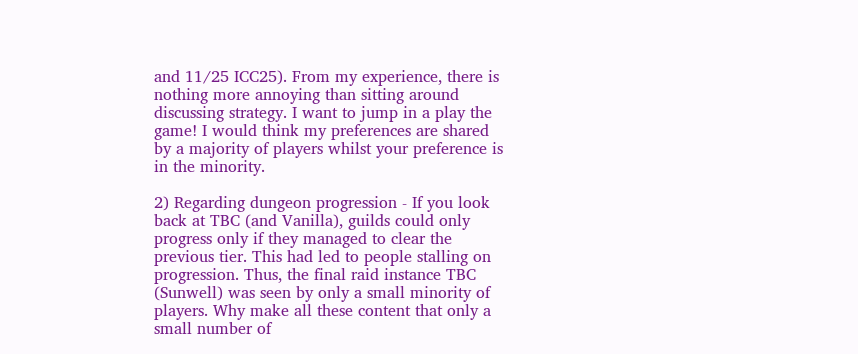and 11/25 ICC25). From my experience, there is nothing more annoying than sitting around discussing strategy. I want to jump in a play the game! I would think my preferences are shared by a majority of players whilst your preference is in the minority.

2) Regarding dungeon progression - If you look back at TBC (and Vanilla), guilds could only progress only if they managed to clear the previous tier. This had led to people stalling on progression. Thus, the final raid instance TBC (Sunwell) was seen by only a small minority of players. Why make all these content that only a small number of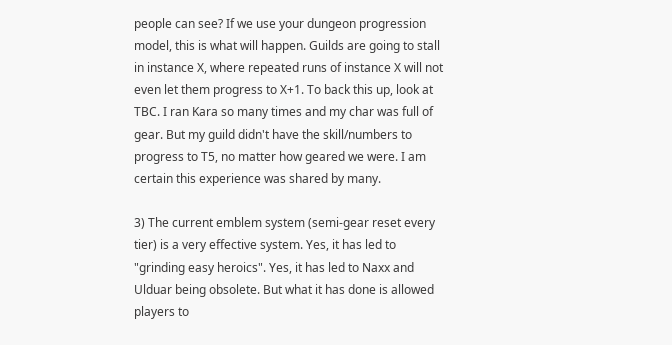people can see? If we use your dungeon progression model, this is what will happen. Guilds are going to stall in instance X, where repeated runs of instance X will not even let them progress to X+1. To back this up, look at TBC. I ran Kara so many times and my char was full of gear. But my guild didn't have the skill/numbers to progress to T5, no matter how geared we were. I am certain this experience was shared by many.

3) The current emblem system (semi-gear reset every tier) is a very effective system. Yes, it has led to "grinding easy heroics". Yes, it has led to Naxx and Ulduar being obsolete. But what it has done is allowed players to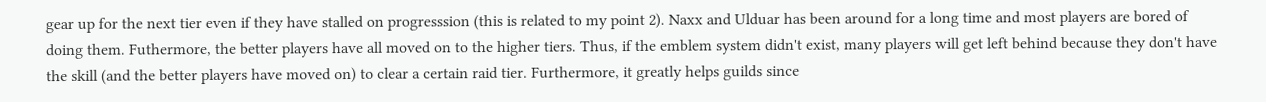gear up for the next tier even if they have stalled on progresssion (this is related to my point 2). Naxx and Ulduar has been around for a long time and most players are bored of doing them. Futhermore, the better players have all moved on to the higher tiers. Thus, if the emblem system didn't exist, many players will get left behind because they don't have the skill (and the better players have moved on) to clear a certain raid tier. Furthermore, it greatly helps guilds since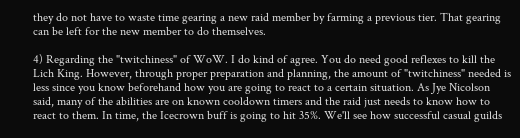they do not have to waste time gearing a new raid member by farming a previous tier. That gearing can be left for the new member to do themselves.

4) Regarding the "twitchiness" of WoW. I do kind of agree. You do need good reflexes to kill the Lich King. However, through proper preparation and planning, the amount of "twitchiness" needed is less since you know beforehand how you are going to react to a certain situation. As Jye Nicolson said, many of the abilities are on known cooldown timers and the raid just needs to know how to react to them. In time, the Icecrown buff is going to hit 35%. We'll see how successful casual guilds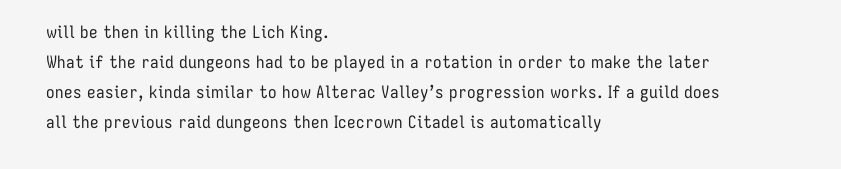will be then in killing the Lich King.
What if the raid dungeons had to be played in a rotation in order to make the later ones easier, kinda similar to how Alterac Valley’s progression works. If a guild does all the previous raid dungeons then Icecrown Citadel is automatically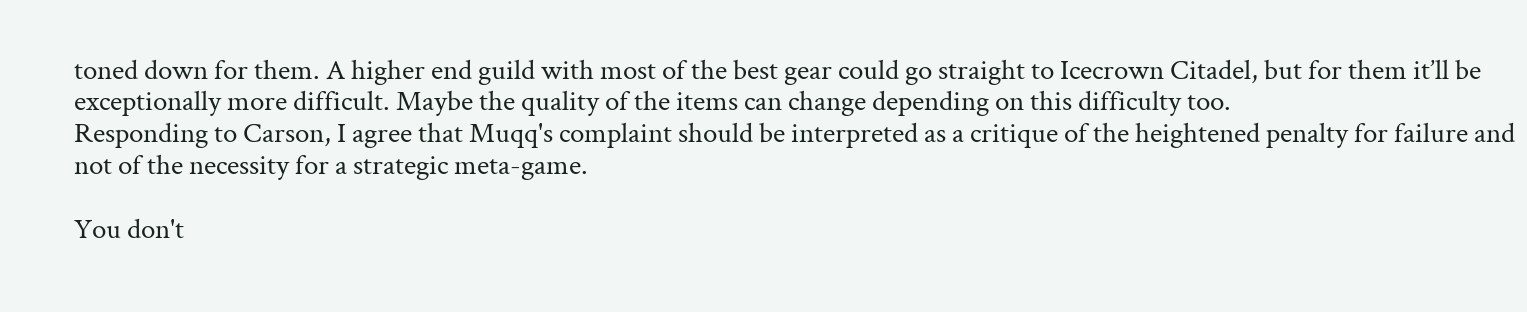toned down for them. A higher end guild with most of the best gear could go straight to Icecrown Citadel, but for them it’ll be exceptionally more difficult. Maybe the quality of the items can change depending on this difficulty too.
Responding to Carson, I agree that Muqq's complaint should be interpreted as a critique of the heightened penalty for failure and not of the necessity for a strategic meta-game.

You don't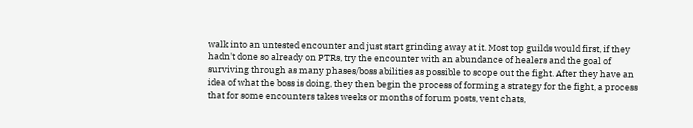walk into an untested encounter and just start grinding away at it. Most top guilds would first, if they hadn't done so already on PTRs, try the encounter with an abundance of healers and the goal of surviving through as many phases/boss abilities as possible to scope out the fight. After they have an idea of what the boss is doing, they then begin the process of forming a strategy for the fight, a process that for some encounters takes weeks or months of forum posts, vent chats,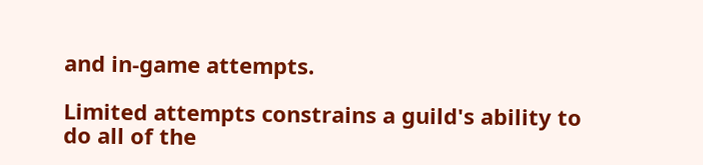and in-game attempts.

Limited attempts constrains a guild's ability to do all of the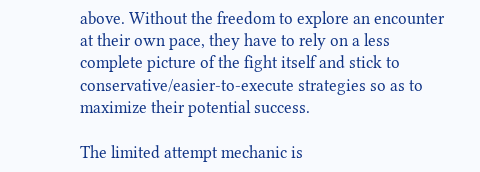above. Without the freedom to explore an encounter at their own pace, they have to rely on a less complete picture of the fight itself and stick to conservative/easier-to-execute strategies so as to maximize their potential success.

The limited attempt mechanic is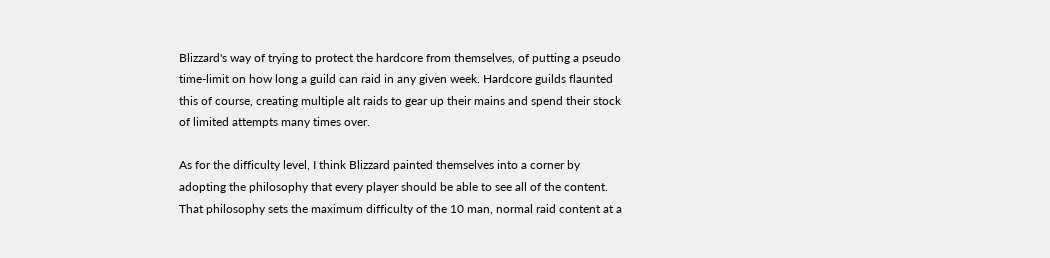Blizzard's way of trying to protect the hardcore from themselves, of putting a pseudo time-limit on how long a guild can raid in any given week. Hardcore guilds flaunted this of course, creating multiple alt raids to gear up their mains and spend their stock of limited attempts many times over.

As for the difficulty level, I think Blizzard painted themselves into a corner by adopting the philosophy that every player should be able to see all of the content. That philosophy sets the maximum difficulty of the 10 man, normal raid content at a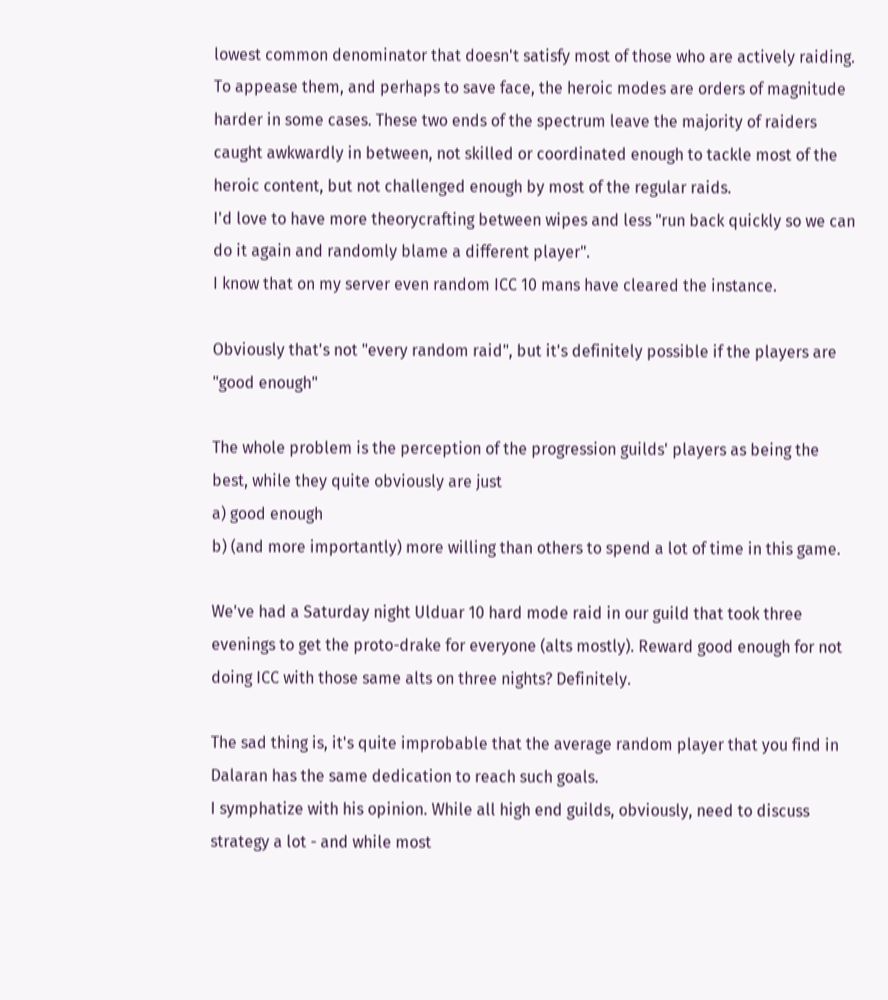lowest common denominator that doesn't satisfy most of those who are actively raiding. To appease them, and perhaps to save face, the heroic modes are orders of magnitude harder in some cases. These two ends of the spectrum leave the majority of raiders caught awkwardly in between, not skilled or coordinated enough to tackle most of the heroic content, but not challenged enough by most of the regular raids.
I'd love to have more theorycrafting between wipes and less "run back quickly so we can do it again and randomly blame a different player".
I know that on my server even random ICC 10 mans have cleared the instance.

Obviously that's not "every random raid", but it's definitely possible if the players are "good enough"

The whole problem is the perception of the progression guilds' players as being the best, while they quite obviously are just
a) good enough
b) (and more importantly) more willing than others to spend a lot of time in this game.

We've had a Saturday night Ulduar 10 hard mode raid in our guild that took three evenings to get the proto-drake for everyone (alts mostly). Reward good enough for not doing ICC with those same alts on three nights? Definitely.

The sad thing is, it's quite improbable that the average random player that you find in Dalaran has the same dedication to reach such goals.
I symphatize with his opinion. While all high end guilds, obviously, need to discuss strategy a lot - and while most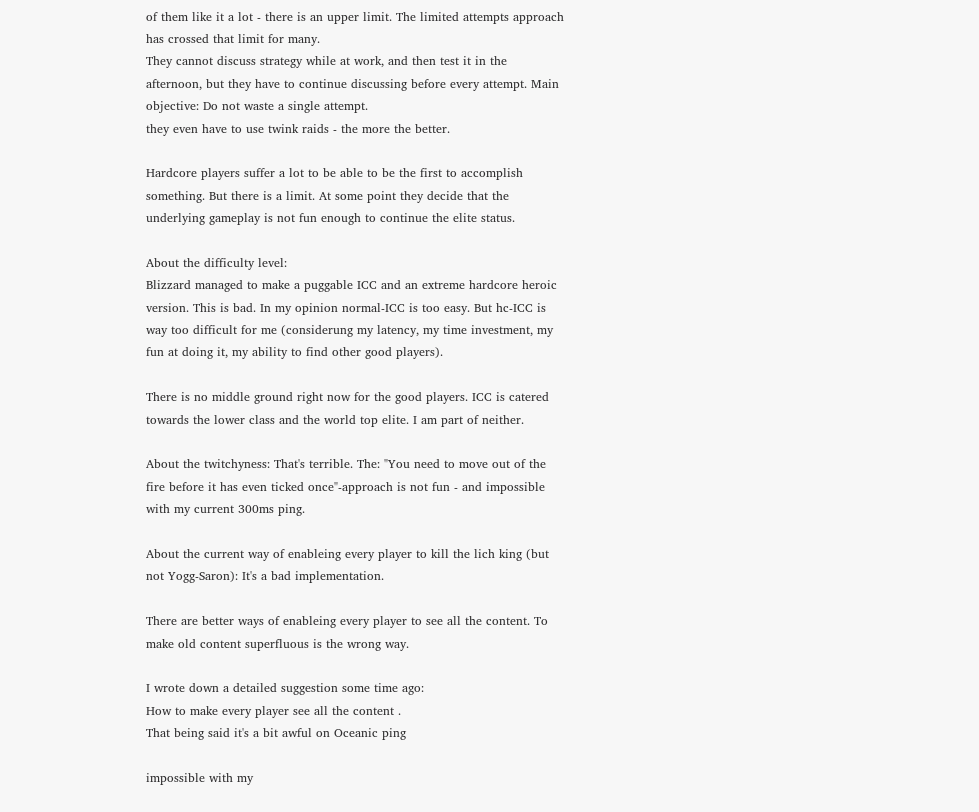of them like it a lot - there is an upper limit. The limited attempts approach has crossed that limit for many.
They cannot discuss strategy while at work, and then test it in the afternoon, but they have to continue discussing before every attempt. Main objective: Do not waste a single attempt.
they even have to use twink raids - the more the better.

Hardcore players suffer a lot to be able to be the first to accomplish something. But there is a limit. At some point they decide that the underlying gameplay is not fun enough to continue the elite status.

About the difficulty level:
Blizzard managed to make a puggable ICC and an extreme hardcore heroic version. This is bad. In my opinion normal-ICC is too easy. But hc-ICC is way too difficult for me (considerung my latency, my time investment, my fun at doing it, my ability to find other good players).

There is no middle ground right now for the good players. ICC is catered towards the lower class and the world top elite. I am part of neither.

About the twitchyness: That's terrible. The: "You need to move out of the fire before it has even ticked once"-approach is not fun - and impossible with my current 300ms ping.

About the current way of enableing every player to kill the lich king (but not Yogg-Saron): It's a bad implementation.

There are better ways of enableing every player to see all the content. To make old content superfluous is the wrong way.

I wrote down a detailed suggestion some time ago:
How to make every player see all the content .
That being said it's a bit awful on Oceanic ping

impossible with my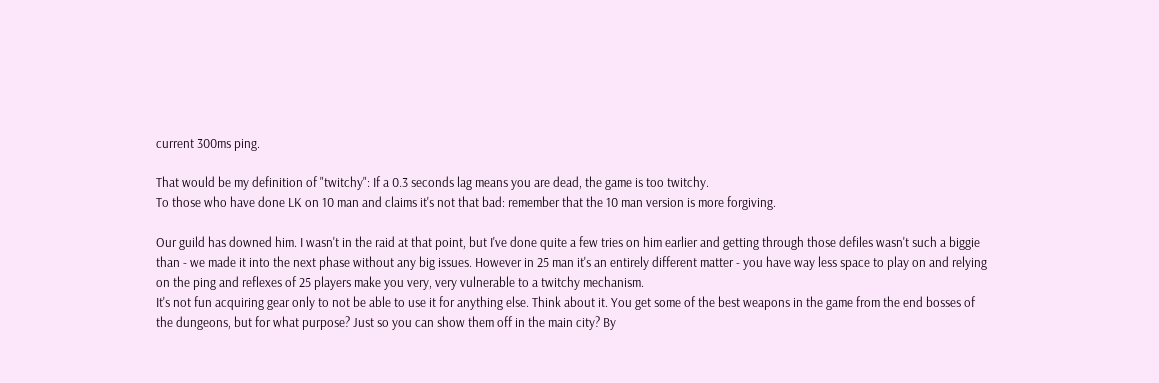current 300ms ping.

That would be my definition of "twitchy": If a 0.3 seconds lag means you are dead, the game is too twitchy.
To those who have done LK on 10 man and claims it's not that bad: remember that the 10 man version is more forgiving.

Our guild has downed him. I wasn't in the raid at that point, but I've done quite a few tries on him earlier and getting through those defiles wasn't such a biggie than - we made it into the next phase without any big issues. However in 25 man it's an entirely different matter - you have way less space to play on and relying on the ping and reflexes of 25 players make you very, very vulnerable to a twitchy mechanism.
It's not fun acquiring gear only to not be able to use it for anything else. Think about it. You get some of the best weapons in the game from the end bosses of the dungeons, but for what purpose? Just so you can show them off in the main city? By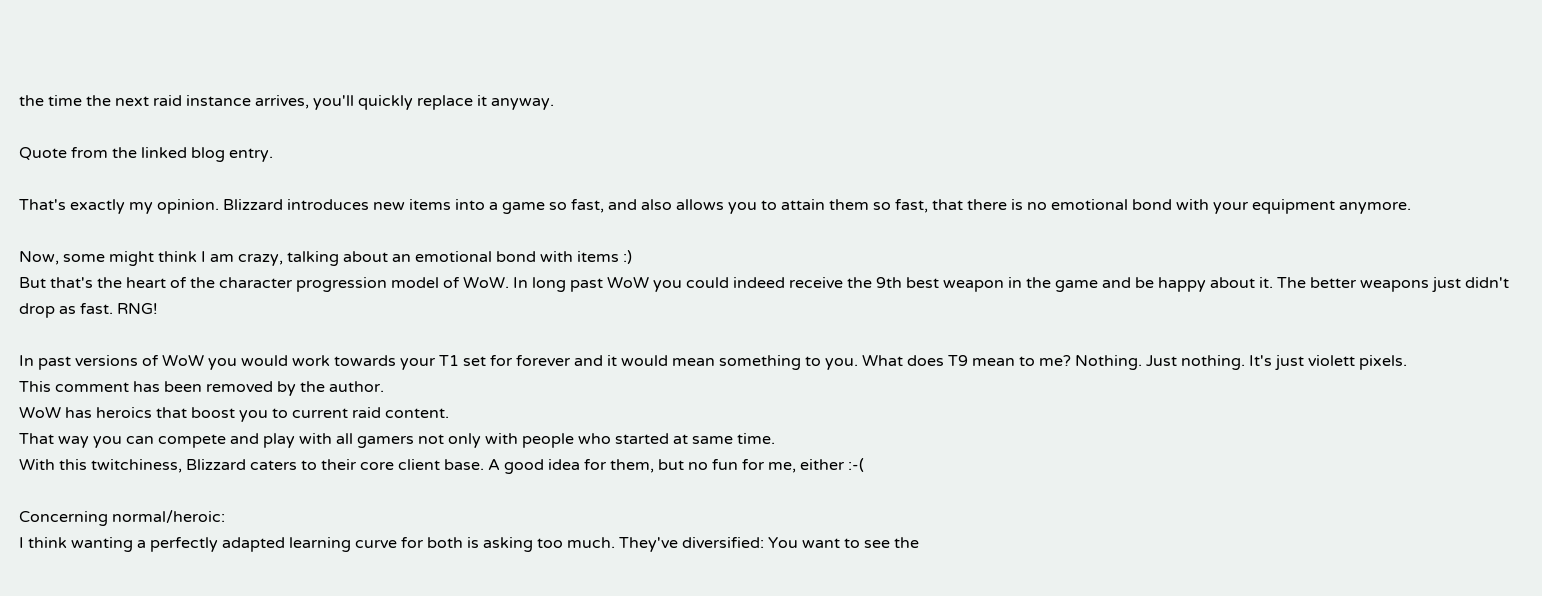the time the next raid instance arrives, you'll quickly replace it anyway.

Quote from the linked blog entry.

That's exactly my opinion. Blizzard introduces new items into a game so fast, and also allows you to attain them so fast, that there is no emotional bond with your equipment anymore.

Now, some might think I am crazy, talking about an emotional bond with items :)
But that's the heart of the character progression model of WoW. In long past WoW you could indeed receive the 9th best weapon in the game and be happy about it. The better weapons just didn't drop as fast. RNG!

In past versions of WoW you would work towards your T1 set for forever and it would mean something to you. What does T9 mean to me? Nothing. Just nothing. It's just violett pixels.
This comment has been removed by the author.
WoW has heroics that boost you to current raid content.
That way you can compete and play with all gamers not only with people who started at same time.
With this twitchiness, Blizzard caters to their core client base. A good idea for them, but no fun for me, either :-(

Concerning normal/heroic:
I think wanting a perfectly adapted learning curve for both is asking too much. They've diversified: You want to see the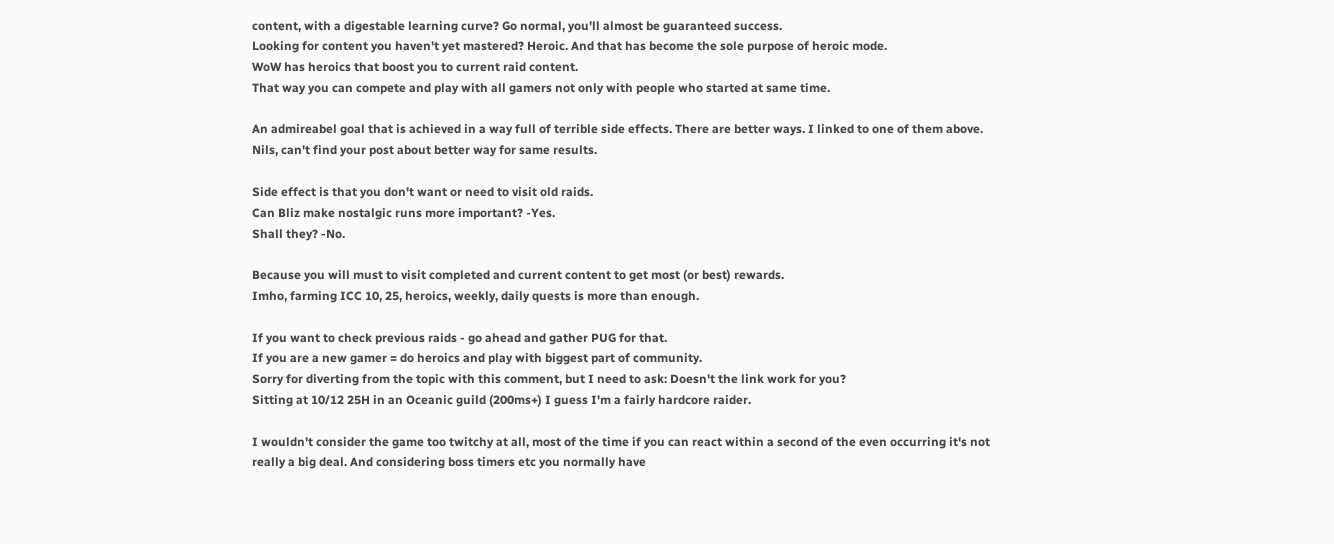content, with a digestable learning curve? Go normal, you'll almost be guaranteed success.
Looking for content you haven't yet mastered? Heroic. And that has become the sole purpose of heroic mode.
WoW has heroics that boost you to current raid content.
That way you can compete and play with all gamers not only with people who started at same time.

An admireabel goal that is achieved in a way full of terrible side effects. There are better ways. I linked to one of them above.
Nils, can't find your post about better way for same results.

Side effect is that you don't want or need to visit old raids.
Can Bliz make nostalgic runs more important? -Yes.
Shall they? -No.

Because you will must to visit completed and current content to get most (or best) rewards.
Imho, farming ICC 10, 25, heroics, weekly, daily quests is more than enough.

If you want to check previous raids - go ahead and gather PUG for that.
If you are a new gamer = do heroics and play with biggest part of community.
Sorry for diverting from the topic with this comment, but I need to ask: Doesn't the link work for you?
Sitting at 10/12 25H in an Oceanic guild (200ms+) I guess I'm a fairly hardcore raider.

I wouldn't consider the game too twitchy at all, most of the time if you can react within a second of the even occurring it's not really a big deal. And considering boss timers etc you normally have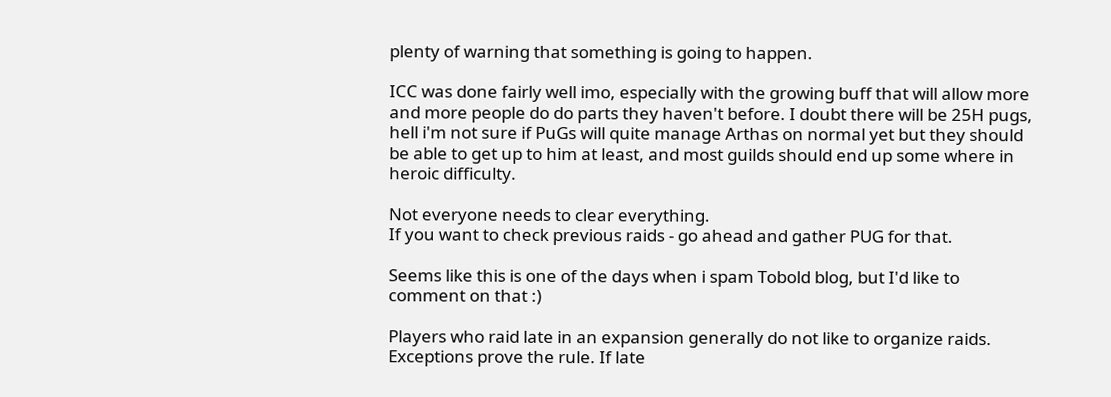plenty of warning that something is going to happen.

ICC was done fairly well imo, especially with the growing buff that will allow more and more people do do parts they haven't before. I doubt there will be 25H pugs, hell i'm not sure if PuGs will quite manage Arthas on normal yet but they should be able to get up to him at least, and most guilds should end up some where in heroic difficulty.

Not everyone needs to clear everything.
If you want to check previous raids - go ahead and gather PUG for that.

Seems like this is one of the days when i spam Tobold blog, but I'd like to comment on that :)

Players who raid late in an expansion generally do not like to organize raids. Exceptions prove the rule. If late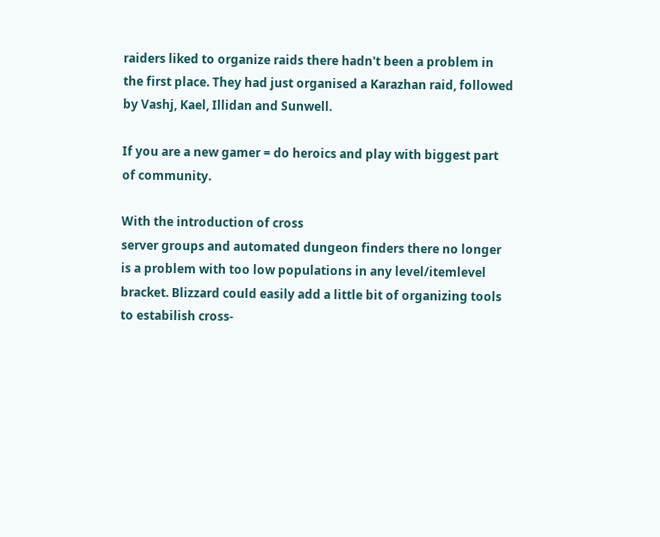raiders liked to organize raids there hadn't been a problem in the first place. They had just organised a Karazhan raid, followed by Vashj, Kael, Illidan and Sunwell.

If you are a new gamer = do heroics and play with biggest part of community.

With the introduction of cross
server groups and automated dungeon finders there no longer is a problem with too low populations in any level/itemlevel bracket. Blizzard could easily add a little bit of organizing tools to estabilish cross-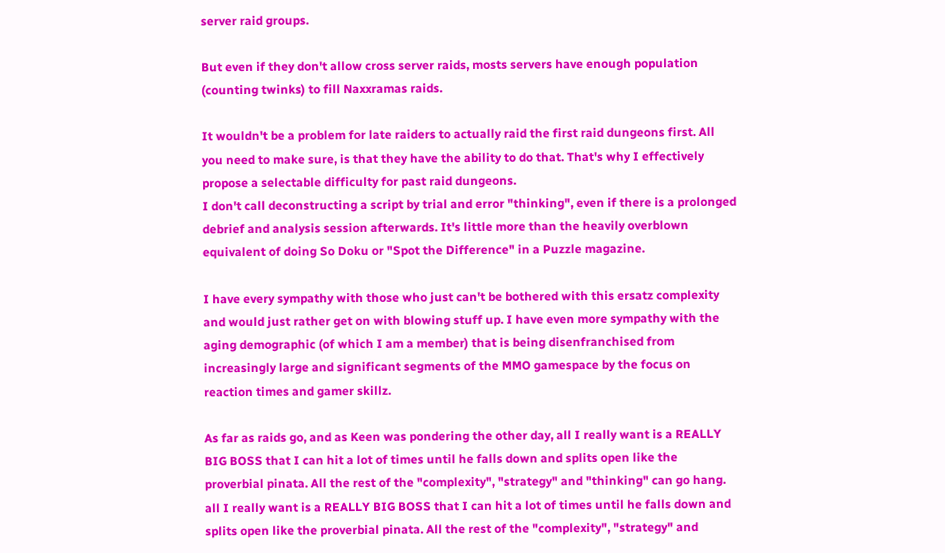server raid groups.

But even if they don't allow cross server raids, mosts servers have enough population (counting twinks) to fill Naxxramas raids.

It wouldn't be a problem for late raiders to actually raid the first raid dungeons first. All you need to make sure, is that they have the ability to do that. That's why I effectively propose a selectable difficulty for past raid dungeons.
I don't call deconstructing a script by trial and error "thinking", even if there is a prolonged debrief and analysis session afterwards. It's little more than the heavily overblown equivalent of doing So Doku or "Spot the Difference" in a Puzzle magazine.

I have every sympathy with those who just can't be bothered with this ersatz complexity and would just rather get on with blowing stuff up. I have even more sympathy with the aging demographic (of which I am a member) that is being disenfranchised from increasingly large and significant segments of the MMO gamespace by the focus on reaction times and gamer skillz.

As far as raids go, and as Keen was pondering the other day, all I really want is a REALLY BIG BOSS that I can hit a lot of times until he falls down and splits open like the proverbial pinata. All the rest of the "complexity", "strategy" and "thinking" can go hang.
all I really want is a REALLY BIG BOSS that I can hit a lot of times until he falls down and splits open like the proverbial pinata. All the rest of the "complexity", "strategy" and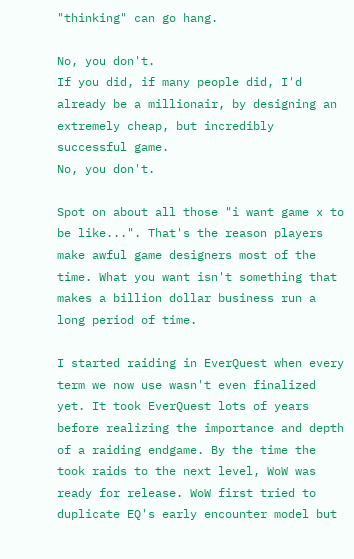"thinking" can go hang.

No, you don't.
If you did, if many people did, I'd already be a millionair, by designing an extremely cheap, but incredibly successful game.
No, you don't.

Spot on about all those "i want game x to be like...". That's the reason players make awful game designers most of the time. What you want isn't something that makes a billion dollar business run a long period of time.

I started raiding in EverQuest when every term we now use wasn't even finalized yet. It took EverQuest lots of years before realizing the importance and depth of a raiding endgame. By the time the took raids to the next level, WoW was ready for release. WoW first tried to duplicate EQ's early encounter model but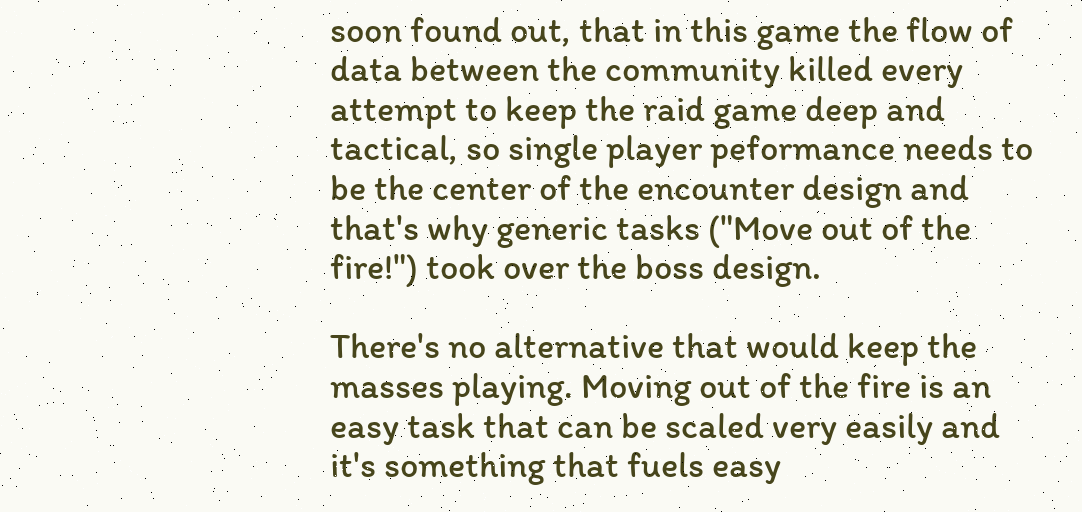soon found out, that in this game the flow of data between the community killed every attempt to keep the raid game deep and tactical, so single player peformance needs to be the center of the encounter design and that's why generic tasks ("Move out of the fire!") took over the boss design.

There's no alternative that would keep the masses playing. Moving out of the fire is an easy task that can be scaled very easily and it's something that fuels easy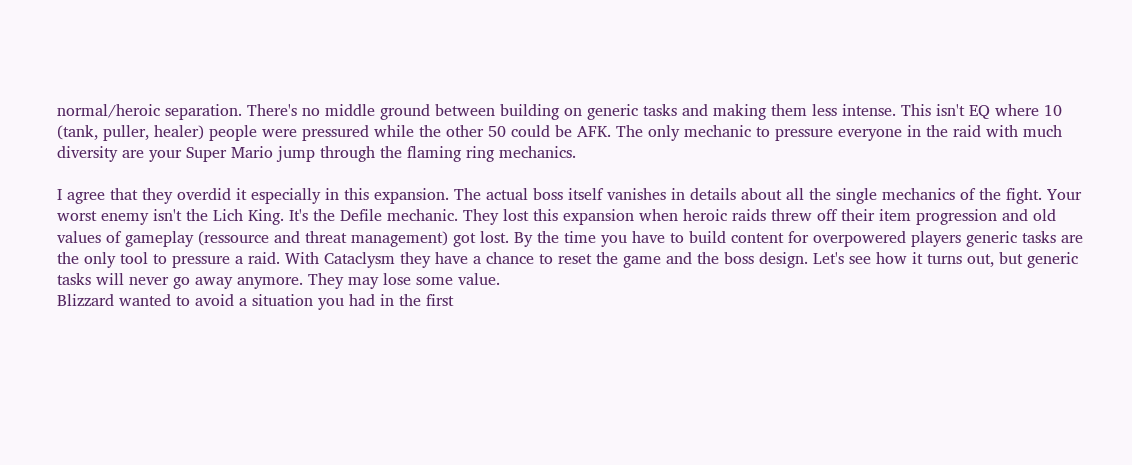normal/heroic separation. There's no middle ground between building on generic tasks and making them less intense. This isn't EQ where 10 (tank, puller, healer) people were pressured while the other 50 could be AFK. The only mechanic to pressure everyone in the raid with much diversity are your Super Mario jump through the flaming ring mechanics.

I agree that they overdid it especially in this expansion. The actual boss itself vanishes in details about all the single mechanics of the fight. Your worst enemy isn't the Lich King. It's the Defile mechanic. They lost this expansion when heroic raids threw off their item progression and old values of gameplay (ressource and threat management) got lost. By the time you have to build content for overpowered players generic tasks are the only tool to pressure a raid. With Cataclysm they have a chance to reset the game and the boss design. Let's see how it turns out, but generic tasks will never go away anymore. They may lose some value.
Blizzard wanted to avoid a situation you had in the first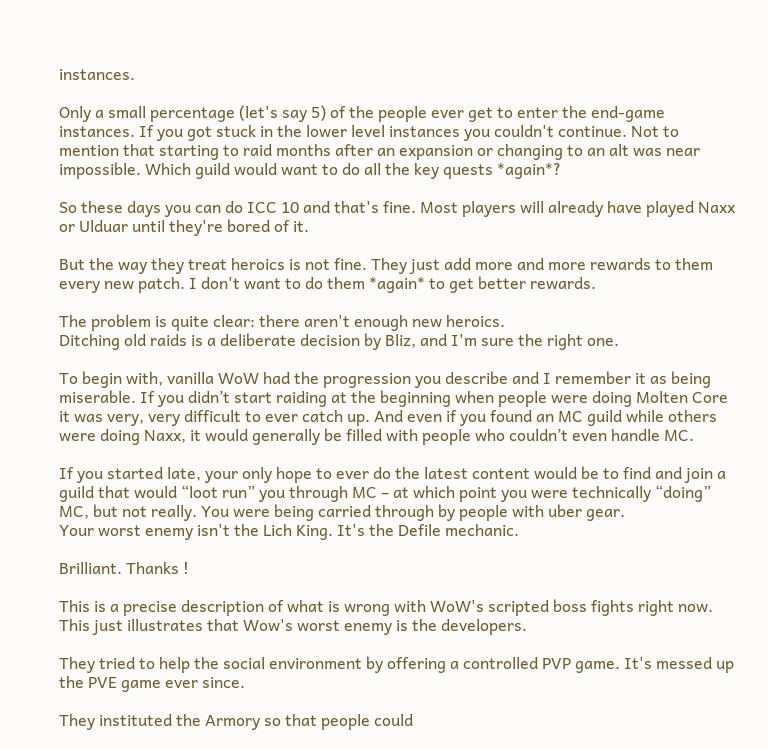instances.

Only a small percentage (let's say 5) of the people ever get to enter the end-game instances. If you got stuck in the lower level instances you couldn't continue. Not to mention that starting to raid months after an expansion or changing to an alt was near impossible. Which guild would want to do all the key quests *again*?

So these days you can do ICC 10 and that's fine. Most players will already have played Naxx or Ulduar until they're bored of it.

But the way they treat heroics is not fine. They just add more and more rewards to them every new patch. I don't want to do them *again* to get better rewards.

The problem is quite clear: there aren't enough new heroics.
Ditching old raids is a deliberate decision by Bliz, and I'm sure the right one.

To begin with, vanilla WoW had the progression you describe and I remember it as being miserable. If you didn’t start raiding at the beginning when people were doing Molten Core it was very, very difficult to ever catch up. And even if you found an MC guild while others were doing Naxx, it would generally be filled with people who couldn’t even handle MC.

If you started late, your only hope to ever do the latest content would be to find and join a guild that would “loot run” you through MC – at which point you were technically “doing” MC, but not really. You were being carried through by people with uber gear.
Your worst enemy isn't the Lich King. It's the Defile mechanic.

Brilliant. Thanks !

This is a precise description of what is wrong with WoW's scripted boss fights right now.
This just illustrates that Wow's worst enemy is the developers.

They tried to help the social environment by offering a controlled PVP game. It's messed up the PVE game ever since.

They instituted the Armory so that people could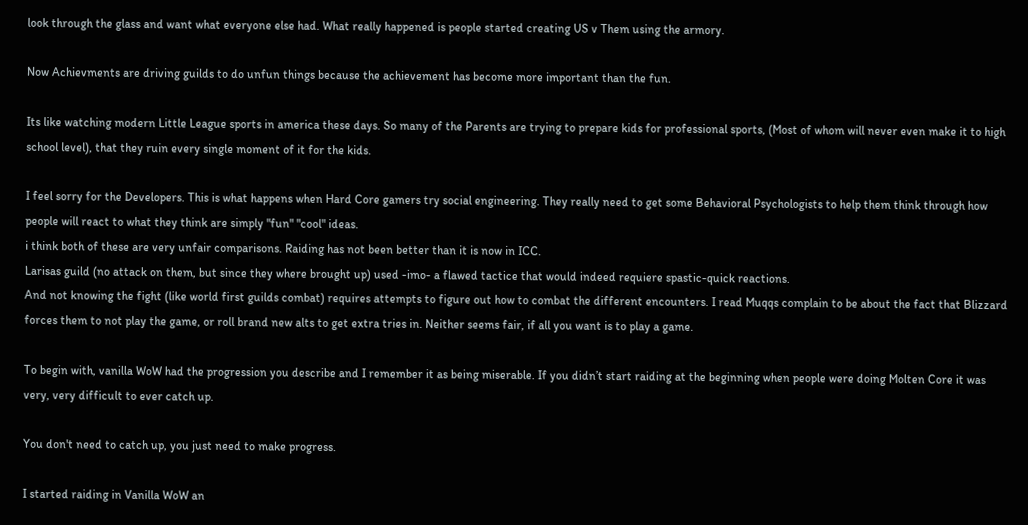look through the glass and want what everyone else had. What really happened is people started creating US v Them using the armory.

Now Achievments are driving guilds to do unfun things because the achievement has become more important than the fun.

Its like watching modern Little League sports in america these days. So many of the Parents are trying to prepare kids for professional sports, (Most of whom will never even make it to high school level), that they ruin every single moment of it for the kids.

I feel sorry for the Developers. This is what happens when Hard Core gamers try social engineering. They really need to get some Behavioral Psychologists to help them think through how people will react to what they think are simply "fun" "cool" ideas.
i think both of these are very unfair comparisons. Raiding has not been better than it is now in ICC.
Larisas guild (no attack on them, but since they where brought up) used -imo- a flawed tactice that would indeed requiere spastic-quick reactions.
And not knowing the fight (like world first guilds combat) requires attempts to figure out how to combat the different encounters. I read Muqqs complain to be about the fact that Blizzard forces them to not play the game, or roll brand new alts to get extra tries in. Neither seems fair, if all you want is to play a game.

To begin with, vanilla WoW had the progression you describe and I remember it as being miserable. If you didn’t start raiding at the beginning when people were doing Molten Core it was very, very difficult to ever catch up.

You don't need to catch up, you just need to make progress.

I started raiding in Vanilla WoW an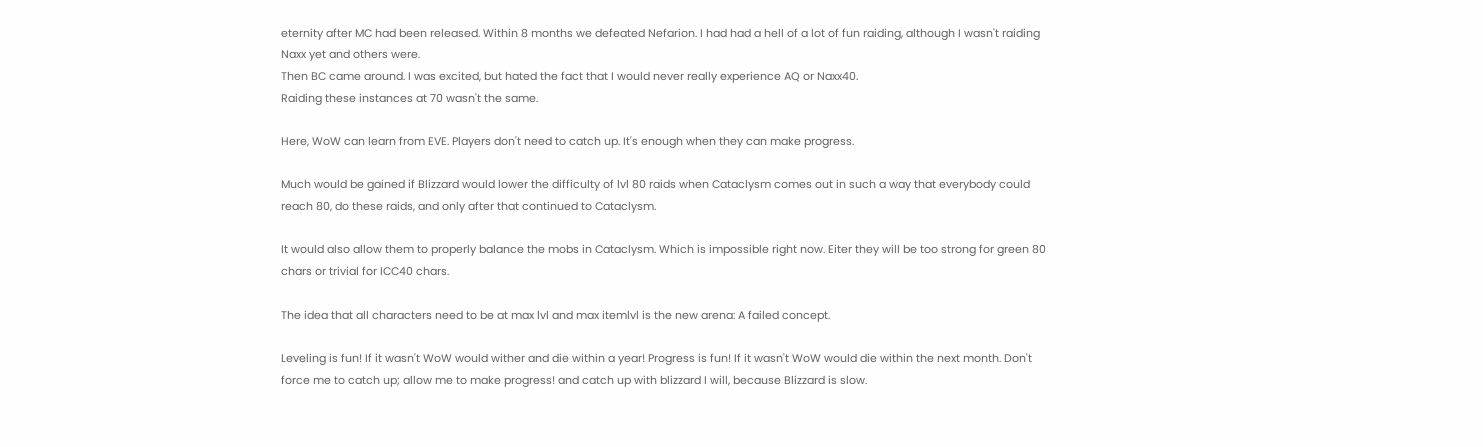eternity after MC had been released. Within 8 months we defeated Nefarion. I had had a hell of a lot of fun raiding, although I wasn't raiding Naxx yet and others were.
Then BC came around. I was excited, but hated the fact that I would never really experience AQ or Naxx40.
Raiding these instances at 70 wasn't the same.

Here, WoW can learn from EVE. Players don't need to catch up. It's enough when they can make progress.

Much would be gained if Blizzard would lower the difficulty of lvl 80 raids when Cataclysm comes out in such a way that everybody could reach 80, do these raids, and only after that continued to Cataclysm.

It would also allow them to properly balance the mobs in Cataclysm. Which is impossible right now. Eiter they will be too strong for green 80 chars or trivial for ICC40 chars.

The idea that all characters need to be at max lvl and max itemlvl is the new arena: A failed concept.

Leveling is fun! If it wasn't WoW would wither and die within a year! Progress is fun! If it wasn't WoW would die within the next month. Don't force me to catch up; allow me to make progress! and catch up with blizzard I will, because Blizzard is slow.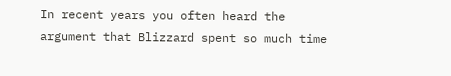In recent years you often heard the argument that Blizzard spent so much time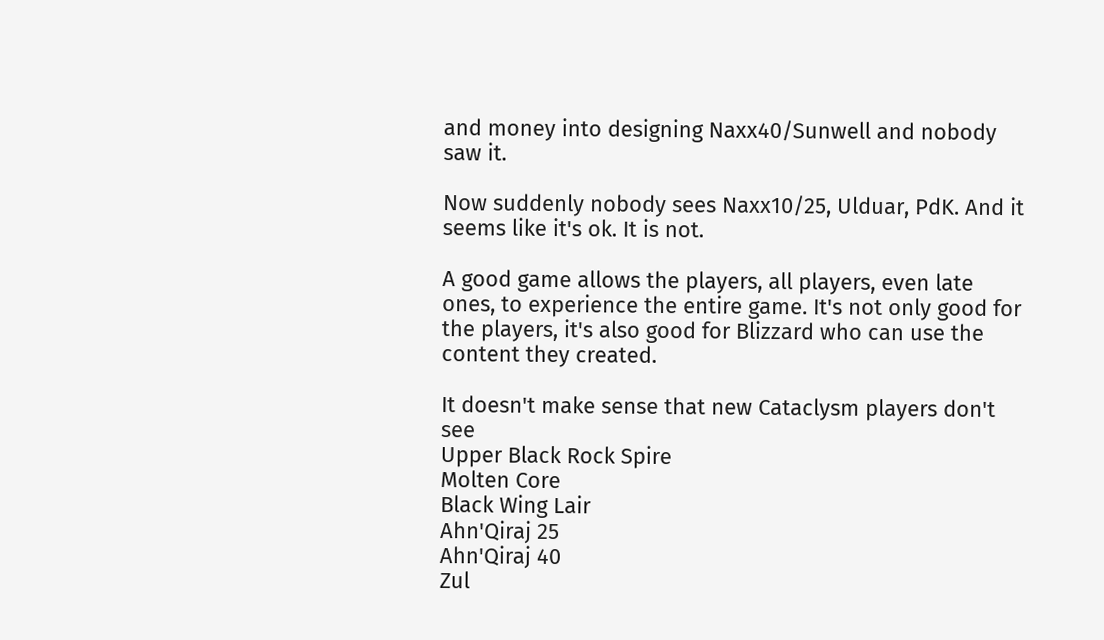and money into designing Naxx40/Sunwell and nobody saw it.

Now suddenly nobody sees Naxx10/25, Ulduar, PdK. And it seems like it's ok. It is not.

A good game allows the players, all players, even late ones, to experience the entire game. It's not only good for the players, it's also good for Blizzard who can use the content they created.

It doesn't make sense that new Cataclysm players don't see
Upper Black Rock Spire
Molten Core
Black Wing Lair
Ahn'Qiraj 25
Ahn'Qiraj 40
Zul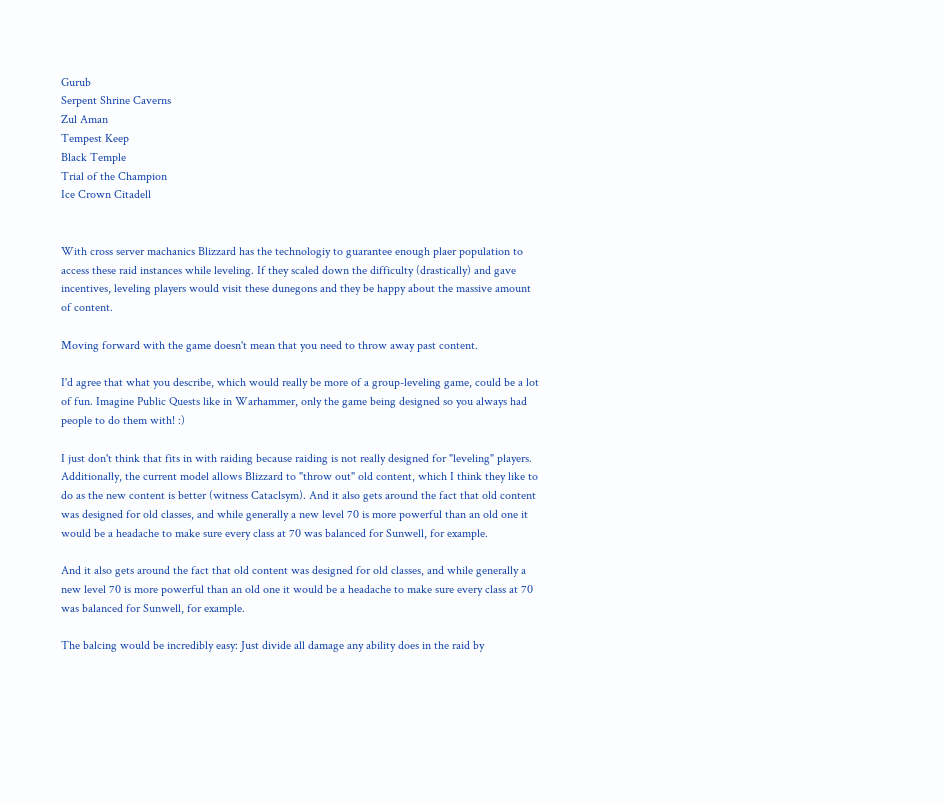Gurub
Serpent Shrine Caverns
Zul Aman
Tempest Keep
Black Temple
Trial of the Champion
Ice Crown Citadell


With cross server machanics Blizzard has the technologiy to guarantee enough plaer population to access these raid instances while leveling. If they scaled down the difficulty (drastically) and gave incentives, leveling players would visit these dunegons and they be happy about the massive amount of content.

Moving forward with the game doesn't mean that you need to throw away past content.

I'd agree that what you describe, which would really be more of a group-leveling game, could be a lot of fun. Imagine Public Quests like in Warhammer, only the game being designed so you always had people to do them with! :)

I just don't think that fits in with raiding because raiding is not really designed for "leveling" players. Additionally, the current model allows Blizzard to "throw out" old content, which I think they like to do as the new content is better (witness Cataclsym). And it also gets around the fact that old content was designed for old classes, and while generally a new level 70 is more powerful than an old one it would be a headache to make sure every class at 70 was balanced for Sunwell, for example.

And it also gets around the fact that old content was designed for old classes, and while generally a new level 70 is more powerful than an old one it would be a headache to make sure every class at 70 was balanced for Sunwell, for example.

The balcing would be incredibly easy: Just divide all damage any ability does in the raid by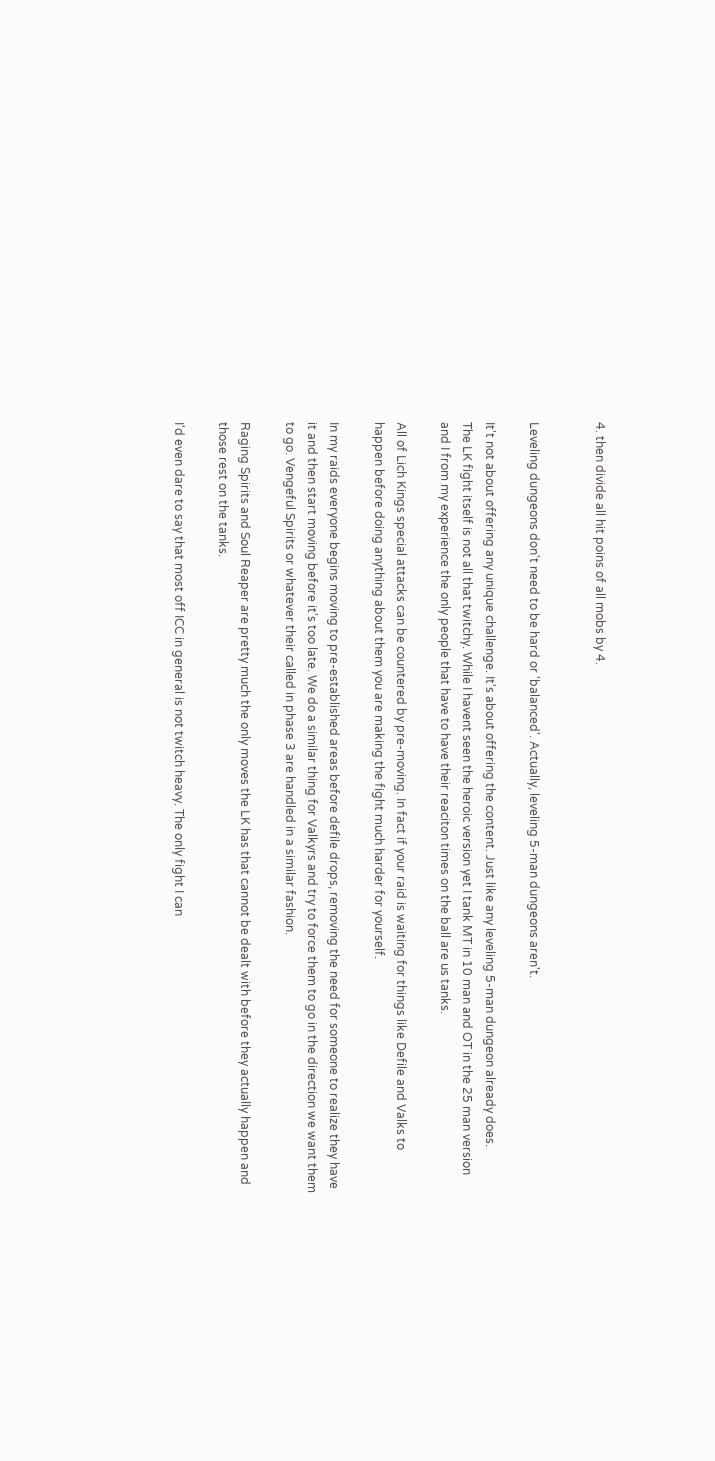4. then divide all hit poins of all mobs by 4.


Leveling dungeons don't need to be hard or 'balanced'. Actually, leveling 5-man dungeons aren't.

It't not about offering any unique challenge. It's about offering the content. Just like any leveling 5-man dungeon already does.
The LK fight itself is not all that twitchy. While I havent seen the heroic version yet I tank MT in 10 man and OT in the 25 man version and I from my experience the only people that have to have their reaciton times on the ball are us tanks.

All of Lich Kings special attacks can be countered by pre-moving. In fact if your raid is waiting for things like Defile and Valks to happen before doing anything about them you are making the fight much harder for yourself.

In my raids everyone begins moving to pre-established areas before defile drops, removing the need for someone to realize they have it and then start moving before it's too late. We do a similar thing for Valkyrs and try to force them to go in the direction we want them to go. Vengeful Spirits or whatever their called in phase 3 are handled in a similar fashion.

Raging Spirits and Soul Reaper are pretty much the only moves the LK has that cannot be dealt with before they actually happen and those rest on the tanks.

I'd even dare to say that most off ICC in general is not twitch heavy. The only fight I can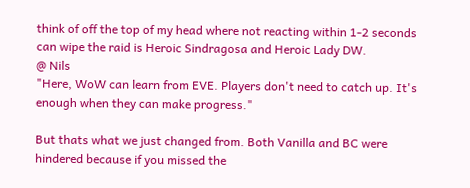think of off the top of my head where not reacting within 1-2 seconds can wipe the raid is Heroic Sindragosa and Heroic Lady DW.
@ Nils
"Here, WoW can learn from EVE. Players don't need to catch up. It's enough when they can make progress."

But thats what we just changed from. Both Vanilla and BC were hindered because if you missed the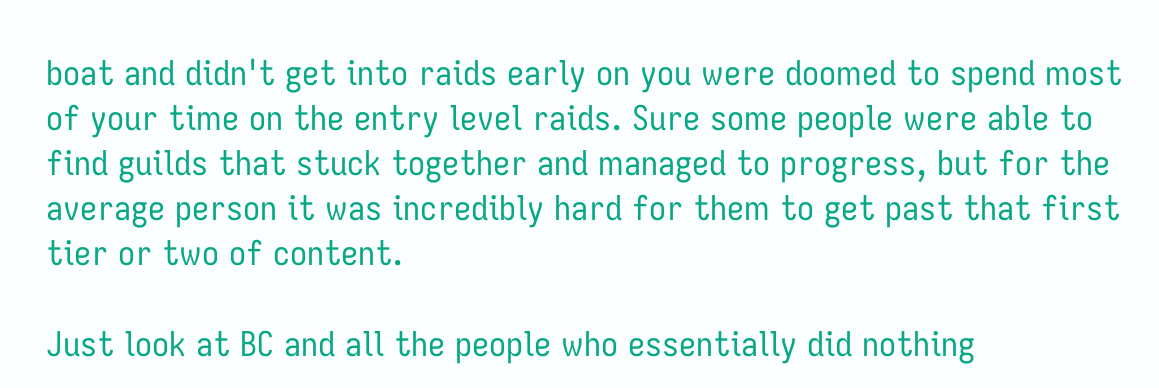boat and didn't get into raids early on you were doomed to spend most of your time on the entry level raids. Sure some people were able to find guilds that stuck together and managed to progress, but for the average person it was incredibly hard for them to get past that first tier or two of content.

Just look at BC and all the people who essentially did nothing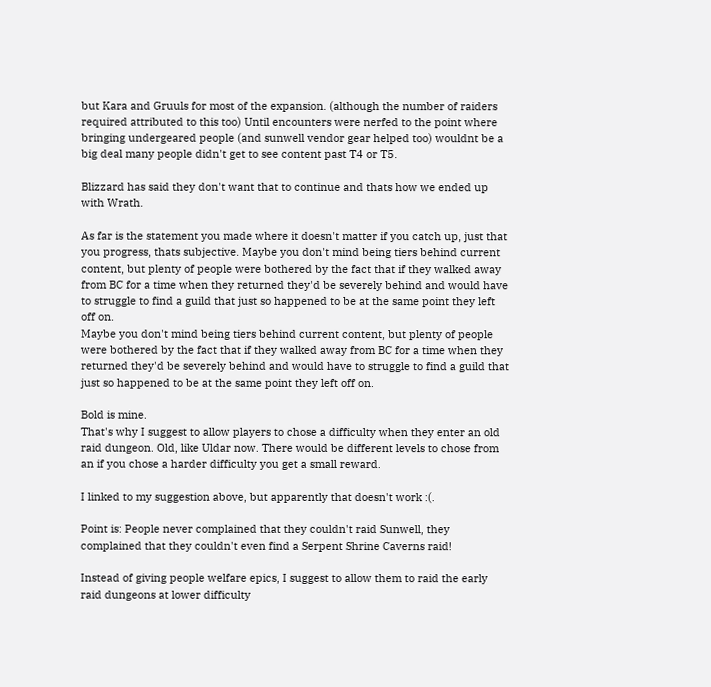but Kara and Gruuls for most of the expansion. (although the number of raiders required attributed to this too) Until encounters were nerfed to the point where bringing undergeared people (and sunwell vendor gear helped too) wouldnt be a big deal many people didn't get to see content past T4 or T5.

Blizzard has said they don't want that to continue and thats how we ended up with Wrath.

As far is the statement you made where it doesn't matter if you catch up, just that you progress, thats subjective. Maybe you don't mind being tiers behind current content, but plenty of people were bothered by the fact that if they walked away from BC for a time when they returned they'd be severely behind and would have to struggle to find a guild that just so happened to be at the same point they left off on.
Maybe you don't mind being tiers behind current content, but plenty of people were bothered by the fact that if they walked away from BC for a time when they returned they'd be severely behind and would have to struggle to find a guild that just so happened to be at the same point they left off on.

Bold is mine.
That's why I suggest to allow players to chose a difficulty when they enter an old raid dungeon. Old, like Uldar now. There would be different levels to chose from an if you chose a harder difficulty you get a small reward.

I linked to my suggestion above, but apparently that doesn't work :(.

Point is: People never complained that they couldn't raid Sunwell, they complained that they couldn't even find a Serpent Shrine Caverns raid!

Instead of giving people welfare epics, I suggest to allow them to raid the early raid dungeons at lower difficulty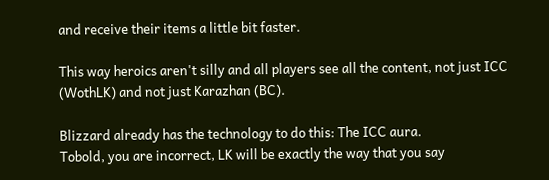and receive their items a little bit faster.

This way heroics aren't silly and all players see all the content, not just ICC (WothLK) and not just Karazhan (BC).

Blizzard already has the technology to do this: The ICC aura.
Tobold, you are incorrect, LK will be exactly the way that you say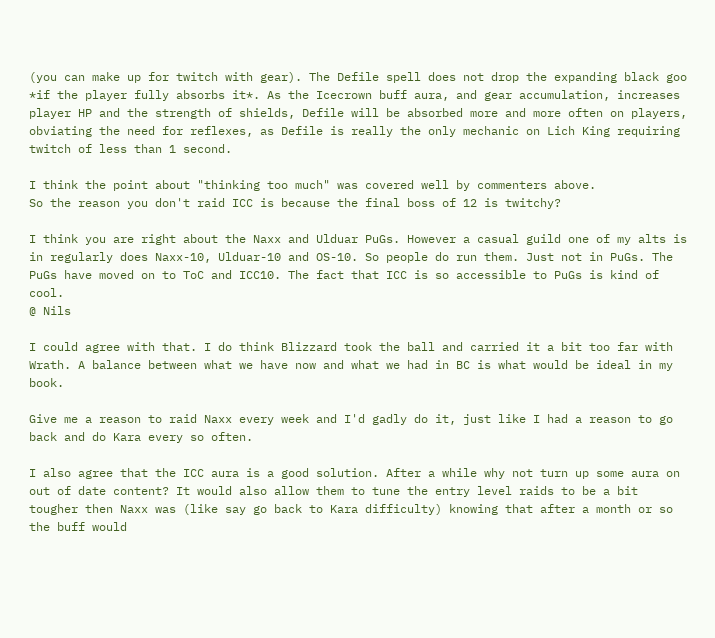(you can make up for twitch with gear). The Defile spell does not drop the expanding black goo *if the player fully absorbs it*. As the Icecrown buff aura, and gear accumulation, increases player HP and the strength of shields, Defile will be absorbed more and more often on players, obviating the need for reflexes, as Defile is really the only mechanic on Lich King requiring twitch of less than 1 second.

I think the point about "thinking too much" was covered well by commenters above.
So the reason you don't raid ICC is because the final boss of 12 is twitchy?

I think you are right about the Naxx and Ulduar PuGs. However a casual guild one of my alts is in regularly does Naxx-10, Ulduar-10 and OS-10. So people do run them. Just not in PuGs. The PuGs have moved on to ToC and ICC10. The fact that ICC is so accessible to PuGs is kind of cool.
@ Nils

I could agree with that. I do think Blizzard took the ball and carried it a bit too far with Wrath. A balance between what we have now and what we had in BC is what would be ideal in my book.

Give me a reason to raid Naxx every week and I'd gadly do it, just like I had a reason to go back and do Kara every so often.

I also agree that the ICC aura is a good solution. After a while why not turn up some aura on out of date content? It would also allow them to tune the entry level raids to be a bit tougher then Naxx was (like say go back to Kara difficulty) knowing that after a month or so the buff would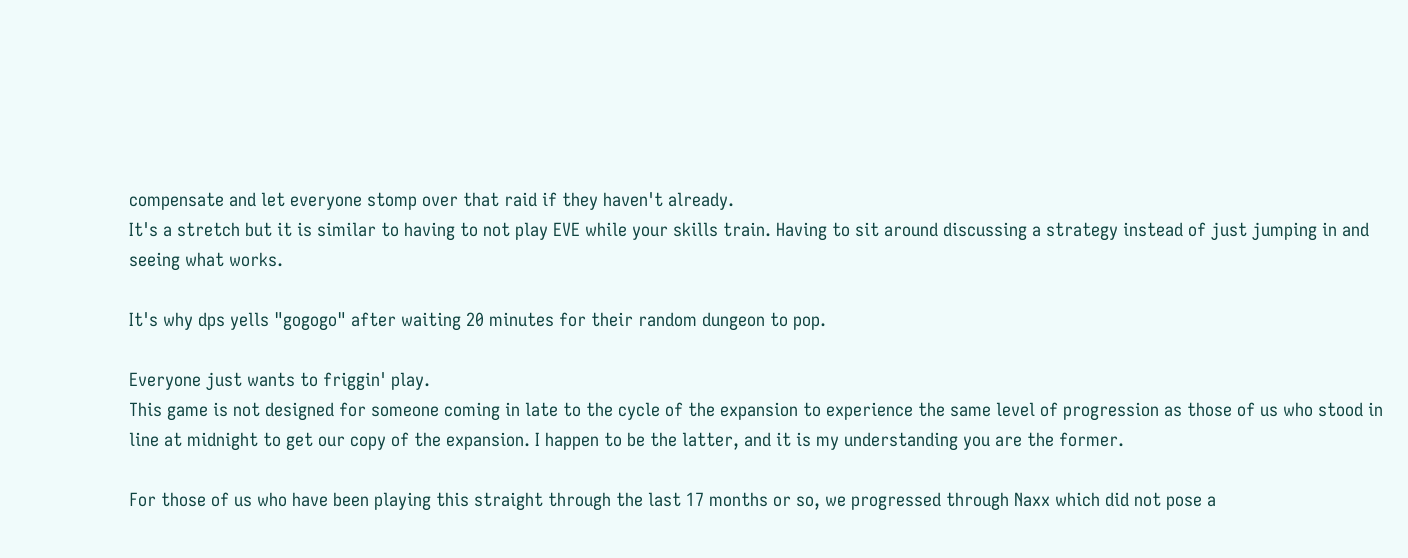compensate and let everyone stomp over that raid if they haven't already.
It's a stretch but it is similar to having to not play EVE while your skills train. Having to sit around discussing a strategy instead of just jumping in and seeing what works.

It's why dps yells "gogogo" after waiting 20 minutes for their random dungeon to pop.

Everyone just wants to friggin' play.
This game is not designed for someone coming in late to the cycle of the expansion to experience the same level of progression as those of us who stood in line at midnight to get our copy of the expansion. I happen to be the latter, and it is my understanding you are the former.

For those of us who have been playing this straight through the last 17 months or so, we progressed through Naxx which did not pose a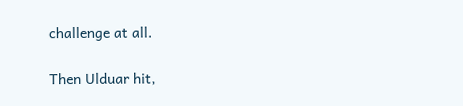challenge at all.

Then Ulduar hit,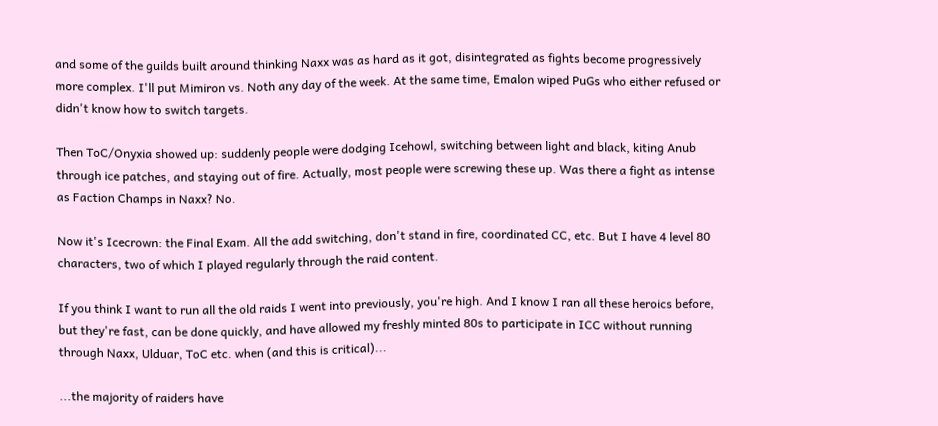and some of the guilds built around thinking Naxx was as hard as it got, disintegrated as fights become progressively more complex. I'll put Mimiron vs. Noth any day of the week. At the same time, Emalon wiped PuGs who either refused or didn't know how to switch targets.

Then ToC/Onyxia showed up: suddenly people were dodging Icehowl, switching between light and black, kiting Anub through ice patches, and staying out of fire. Actually, most people were screwing these up. Was there a fight as intense as Faction Champs in Naxx? No.

Now it's Icecrown: the Final Exam. All the add switching, don't stand in fire, coordinated CC, etc. But I have 4 level 80 characters, two of which I played regularly through the raid content.

If you think I want to run all the old raids I went into previously, you're high. And I know I ran all these heroics before, but they're fast, can be done quickly, and have allowed my freshly minted 80s to participate in ICC without running through Naxx, Ulduar, ToC etc. when (and this is critical)...

...the majority of raiders have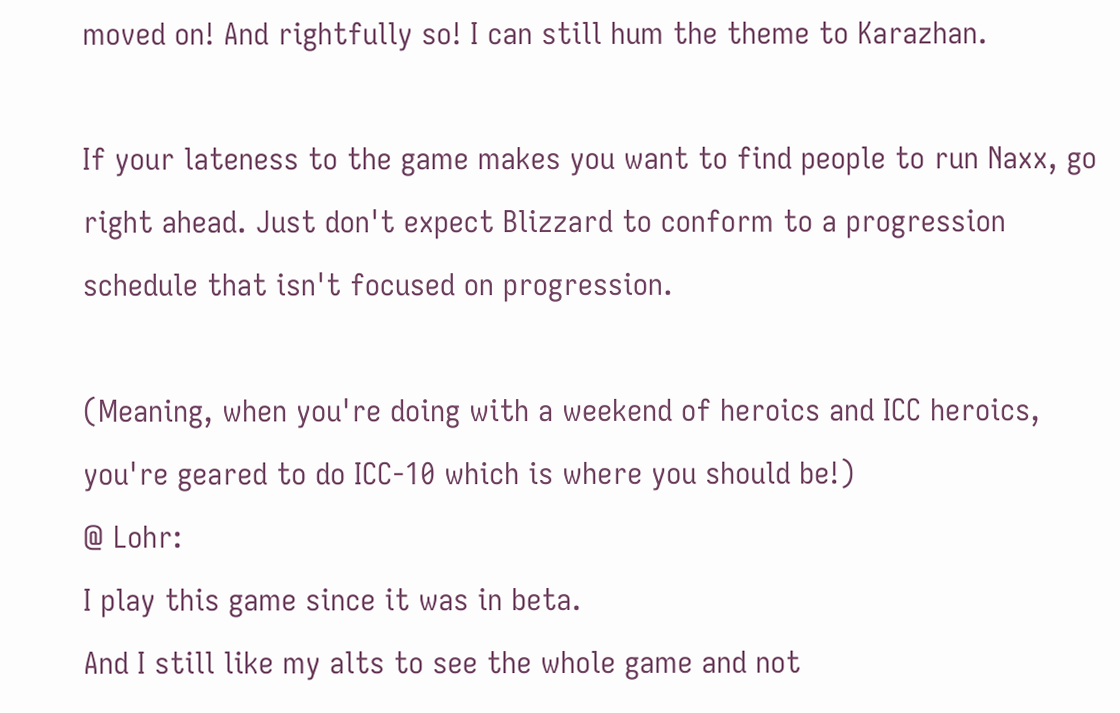moved on! And rightfully so! I can still hum the theme to Karazhan.

If your lateness to the game makes you want to find people to run Naxx, go right ahead. Just don't expect Blizzard to conform to a progression schedule that isn't focused on progression.

(Meaning, when you're doing with a weekend of heroics and ICC heroics, you're geared to do ICC-10 which is where you should be!)
@ Lohr:
I play this game since it was in beta.
And I still like my alts to see the whole game and not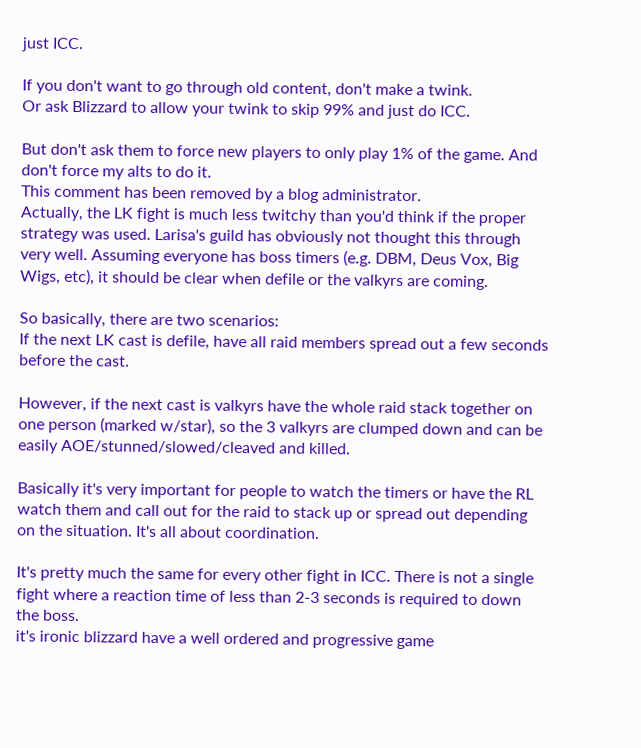just ICC.

If you don't want to go through old content, don't make a twink.
Or ask Blizzard to allow your twink to skip 99% and just do ICC.

But don't ask them to force new players to only play 1% of the game. And don't force my alts to do it.
This comment has been removed by a blog administrator.
Actually, the LK fight is much less twitchy than you'd think if the proper strategy was used. Larisa's guild has obviously not thought this through very well. Assuming everyone has boss timers (e.g. DBM, Deus Vox, Big Wigs, etc), it should be clear when defile or the valkyrs are coming.

So basically, there are two scenarios:
If the next LK cast is defile, have all raid members spread out a few seconds before the cast.

However, if the next cast is valkyrs have the whole raid stack together on one person (marked w/star), so the 3 valkyrs are clumped down and can be easily AOE/stunned/slowed/cleaved and killed.

Basically it's very important for people to watch the timers or have the RL watch them and call out for the raid to stack up or spread out depending on the situation. It's all about coordination.

It's pretty much the same for every other fight in ICC. There is not a single fight where a reaction time of less than 2-3 seconds is required to down the boss.
it's ironic blizzard have a well ordered and progressive game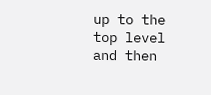up to the top level and then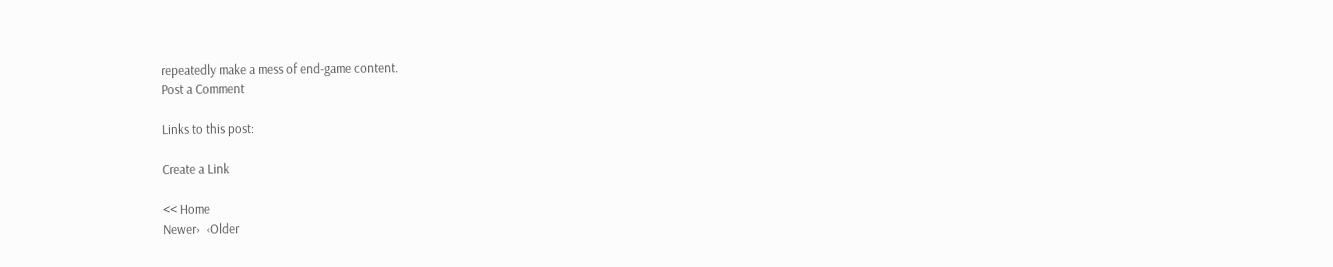repeatedly make a mess of end-game content.
Post a Comment

Links to this post:

Create a Link

<< Home
Newer›  ‹Older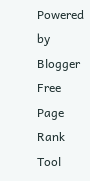Powered by Blogger   Free Page Rank Tool